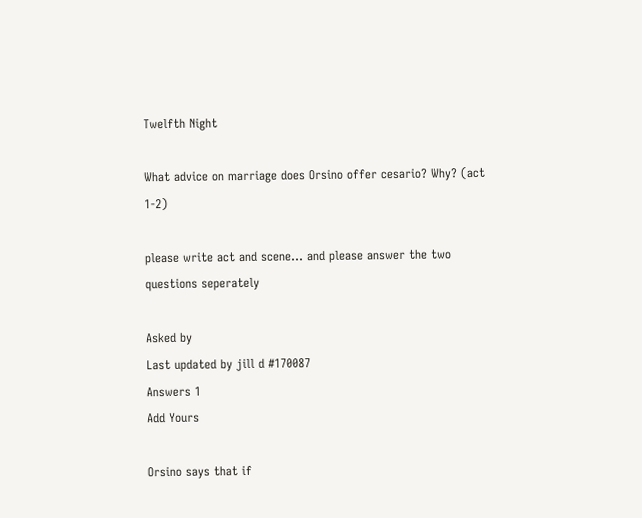Twelfth Night

What advice on marriage does Orsino offer cesario? Why? (act 1-2)

please write act and scene... and please answer the two questions seperately

Asked by
Last updated by jill d #170087
Answers 1
Add Yours

Orsino says that if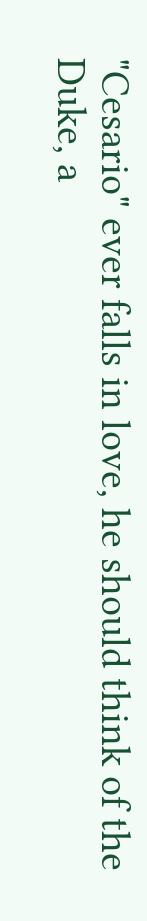"Cesario" ever falls in love, he should think of the Duke, a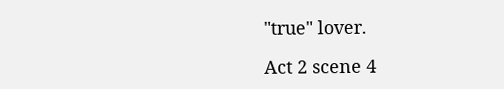"true" lover.

Act 2 scene 4